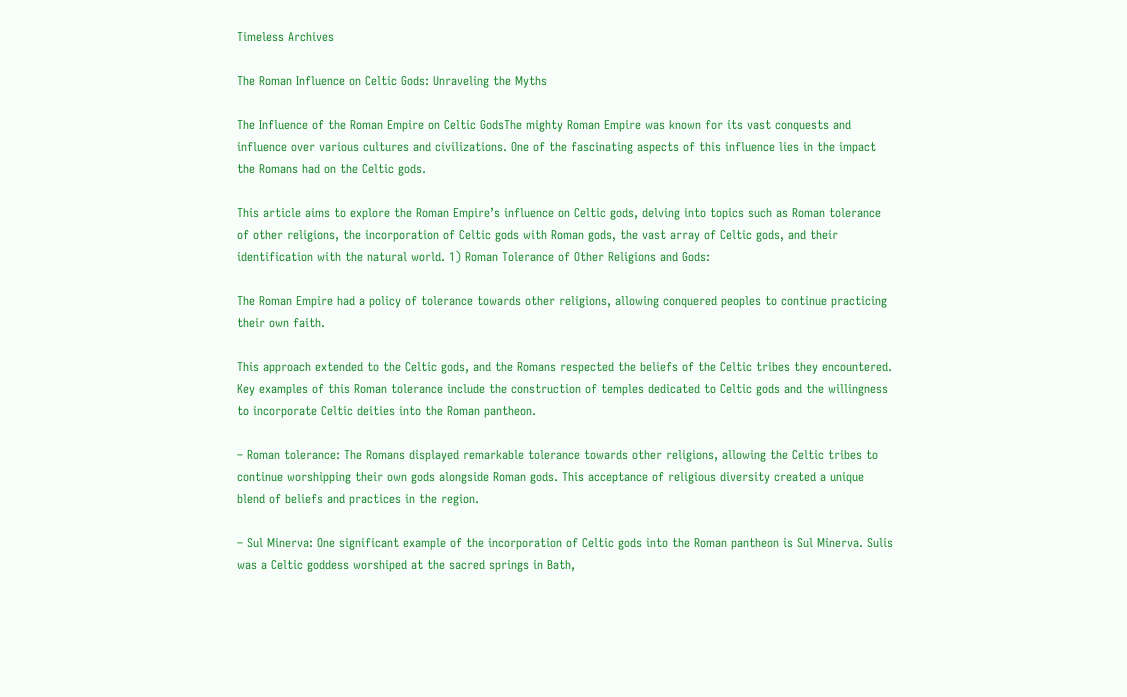Timeless Archives

The Roman Influence on Celtic Gods: Unraveling the Myths

The Influence of the Roman Empire on Celtic GodsThe mighty Roman Empire was known for its vast conquests and influence over various cultures and civilizations. One of the fascinating aspects of this influence lies in the impact the Romans had on the Celtic gods.

This article aims to explore the Roman Empire’s influence on Celtic gods, delving into topics such as Roman tolerance of other religions, the incorporation of Celtic gods with Roman gods, the vast array of Celtic gods, and their identification with the natural world. 1) Roman Tolerance of Other Religions and Gods:

The Roman Empire had a policy of tolerance towards other religions, allowing conquered peoples to continue practicing their own faith.

This approach extended to the Celtic gods, and the Romans respected the beliefs of the Celtic tribes they encountered. Key examples of this Roman tolerance include the construction of temples dedicated to Celtic gods and the willingness to incorporate Celtic deities into the Roman pantheon.

– Roman tolerance: The Romans displayed remarkable tolerance towards other religions, allowing the Celtic tribes to continue worshipping their own gods alongside Roman gods. This acceptance of religious diversity created a unique blend of beliefs and practices in the region.

– Sul Minerva: One significant example of the incorporation of Celtic gods into the Roman pantheon is Sul Minerva. Sulis was a Celtic goddess worshiped at the sacred springs in Bath,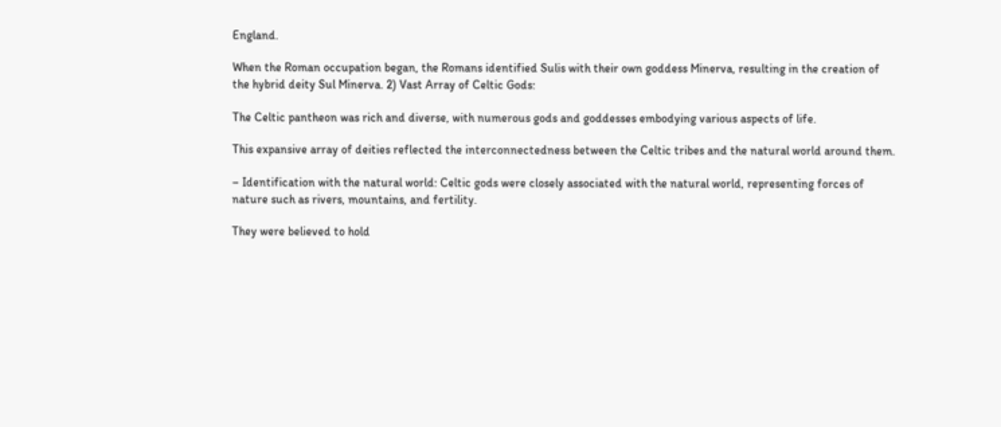England.

When the Roman occupation began, the Romans identified Sulis with their own goddess Minerva, resulting in the creation of the hybrid deity Sul Minerva. 2) Vast Array of Celtic Gods:

The Celtic pantheon was rich and diverse, with numerous gods and goddesses embodying various aspects of life.

This expansive array of deities reflected the interconnectedness between the Celtic tribes and the natural world around them.

– Identification with the natural world: Celtic gods were closely associated with the natural world, representing forces of nature such as rivers, mountains, and fertility.

They were believed to hold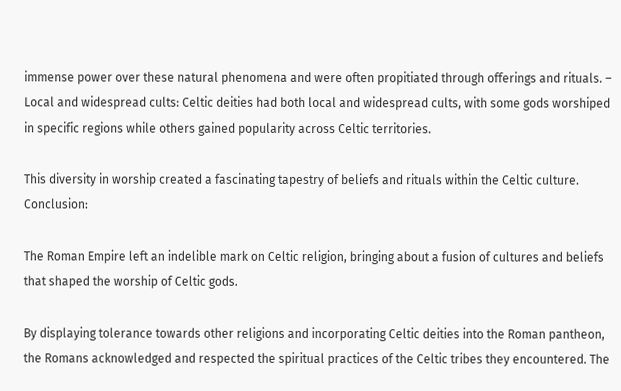immense power over these natural phenomena and were often propitiated through offerings and rituals. – Local and widespread cults: Celtic deities had both local and widespread cults, with some gods worshiped in specific regions while others gained popularity across Celtic territories.

This diversity in worship created a fascinating tapestry of beliefs and rituals within the Celtic culture. Conclusion:

The Roman Empire left an indelible mark on Celtic religion, bringing about a fusion of cultures and beliefs that shaped the worship of Celtic gods.

By displaying tolerance towards other religions and incorporating Celtic deities into the Roman pantheon, the Romans acknowledged and respected the spiritual practices of the Celtic tribes they encountered. The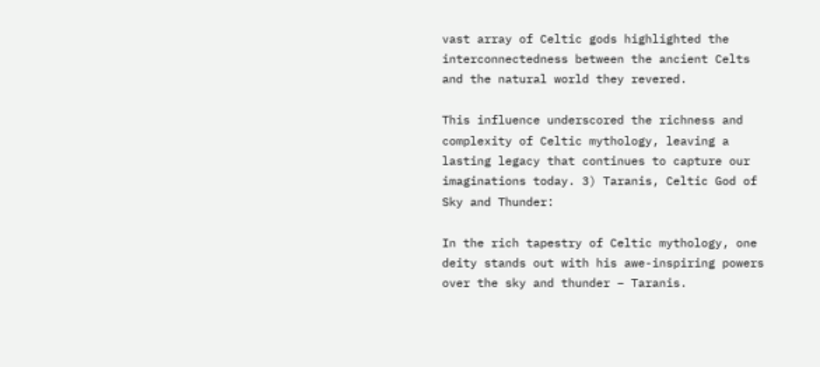vast array of Celtic gods highlighted the interconnectedness between the ancient Celts and the natural world they revered.

This influence underscored the richness and complexity of Celtic mythology, leaving a lasting legacy that continues to capture our imaginations today. 3) Taranis, Celtic God of Sky and Thunder:

In the rich tapestry of Celtic mythology, one deity stands out with his awe-inspiring powers over the sky and thunder – Taranis.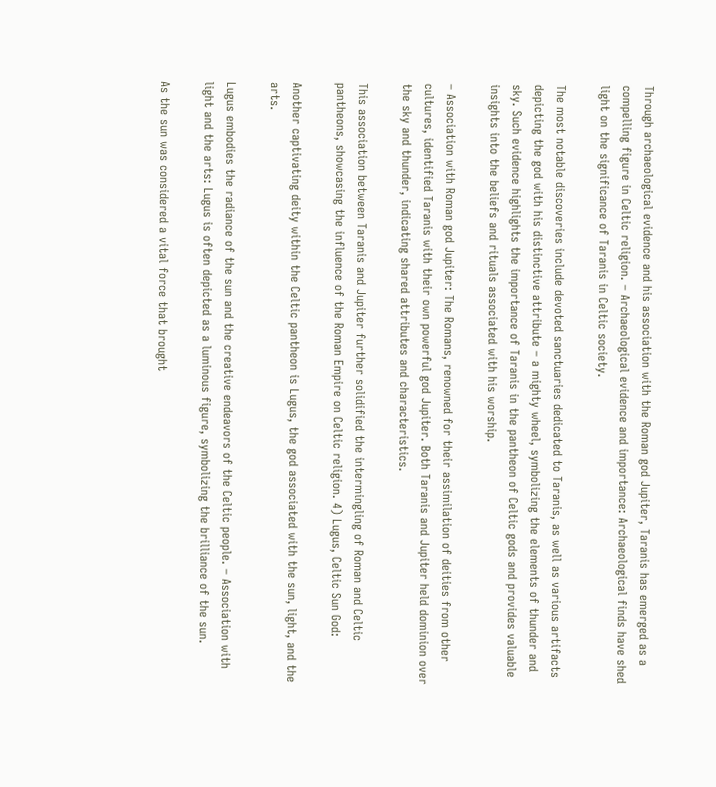Through archaeological evidence and his association with the Roman god Jupiter, Taranis has emerged as a compelling figure in Celtic religion. – Archaeological evidence and importance: Archaeological finds have shed light on the significance of Taranis in Celtic society.

The most notable discoveries include devoted sanctuaries dedicated to Taranis, as well as various artifacts depicting the god with his distinctive attribute – a mighty wheel, symbolizing the elements of thunder and sky. Such evidence highlights the importance of Taranis in the pantheon of Celtic gods and provides valuable insights into the beliefs and rituals associated with his worship.

– Association with Roman god Jupiter: The Romans, renowned for their assimilation of deities from other cultures, identified Taranis with their own powerful god Jupiter. Both Taranis and Jupiter held dominion over the sky and thunder, indicating shared attributes and characteristics.

This association between Taranis and Jupiter further solidified the intermingling of Roman and Celtic pantheons, showcasing the influence of the Roman Empire on Celtic religion. 4) Lugus, Celtic Sun God:

Another captivating deity within the Celtic pantheon is Lugus, the god associated with the sun, light, and the arts.

Lugus embodies the radiance of the sun and the creative endeavors of the Celtic people. – Association with light and the arts: Lugus is often depicted as a luminous figure, symbolizing the brilliance of the sun.

As the sun was considered a vital force that brought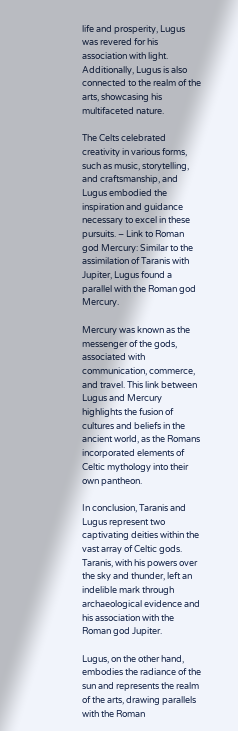life and prosperity, Lugus was revered for his association with light. Additionally, Lugus is also connected to the realm of the arts, showcasing his multifaceted nature.

The Celts celebrated creativity in various forms, such as music, storytelling, and craftsmanship, and Lugus embodied the inspiration and guidance necessary to excel in these pursuits. – Link to Roman god Mercury: Similar to the assimilation of Taranis with Jupiter, Lugus found a parallel with the Roman god Mercury.

Mercury was known as the messenger of the gods, associated with communication, commerce, and travel. This link between Lugus and Mercury highlights the fusion of cultures and beliefs in the ancient world, as the Romans incorporated elements of Celtic mythology into their own pantheon.

In conclusion, Taranis and Lugus represent two captivating deities within the vast array of Celtic gods. Taranis, with his powers over the sky and thunder, left an indelible mark through archaeological evidence and his association with the Roman god Jupiter.

Lugus, on the other hand, embodies the radiance of the sun and represents the realm of the arts, drawing parallels with the Roman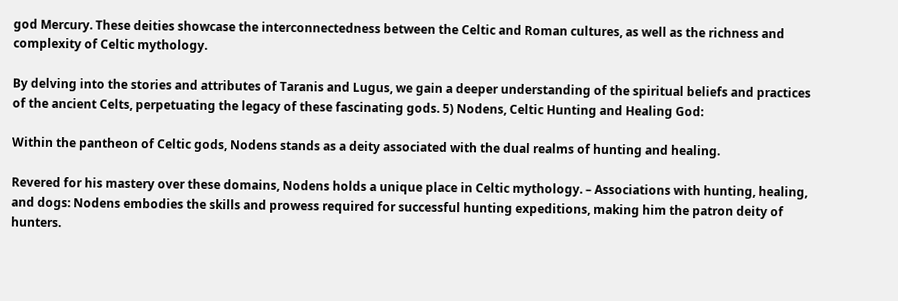god Mercury. These deities showcase the interconnectedness between the Celtic and Roman cultures, as well as the richness and complexity of Celtic mythology.

By delving into the stories and attributes of Taranis and Lugus, we gain a deeper understanding of the spiritual beliefs and practices of the ancient Celts, perpetuating the legacy of these fascinating gods. 5) Nodens, Celtic Hunting and Healing God:

Within the pantheon of Celtic gods, Nodens stands as a deity associated with the dual realms of hunting and healing.

Revered for his mastery over these domains, Nodens holds a unique place in Celtic mythology. – Associations with hunting, healing, and dogs: Nodens embodies the skills and prowess required for successful hunting expeditions, making him the patron deity of hunters.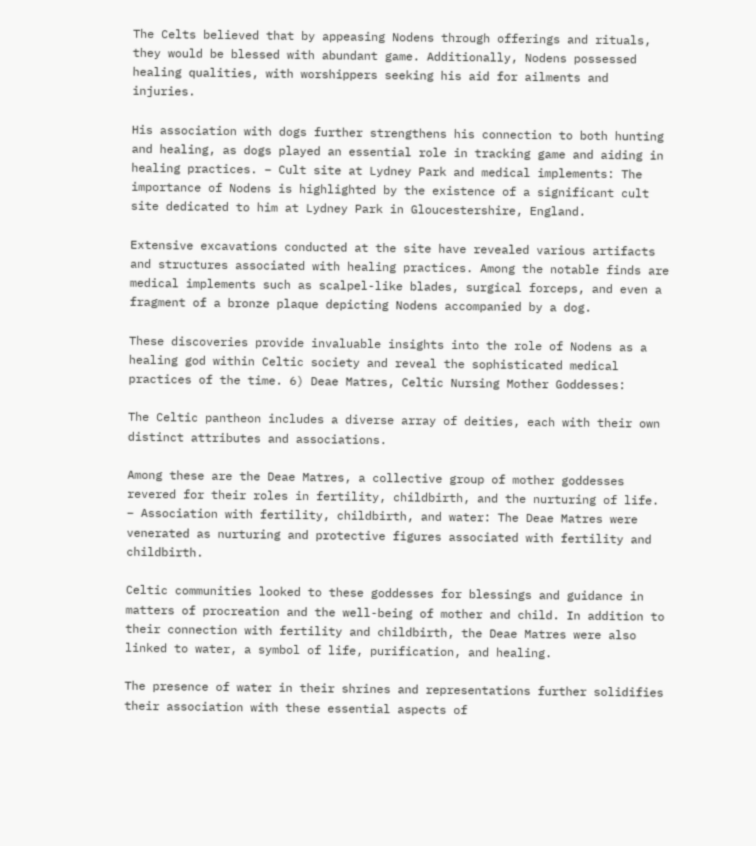The Celts believed that by appeasing Nodens through offerings and rituals, they would be blessed with abundant game. Additionally, Nodens possessed healing qualities, with worshippers seeking his aid for ailments and injuries.

His association with dogs further strengthens his connection to both hunting and healing, as dogs played an essential role in tracking game and aiding in healing practices. – Cult site at Lydney Park and medical implements: The importance of Nodens is highlighted by the existence of a significant cult site dedicated to him at Lydney Park in Gloucestershire, England.

Extensive excavations conducted at the site have revealed various artifacts and structures associated with healing practices. Among the notable finds are medical implements such as scalpel-like blades, surgical forceps, and even a fragment of a bronze plaque depicting Nodens accompanied by a dog.

These discoveries provide invaluable insights into the role of Nodens as a healing god within Celtic society and reveal the sophisticated medical practices of the time. 6) Deae Matres, Celtic Nursing Mother Goddesses:

The Celtic pantheon includes a diverse array of deities, each with their own distinct attributes and associations.

Among these are the Deae Matres, a collective group of mother goddesses revered for their roles in fertility, childbirth, and the nurturing of life. – Association with fertility, childbirth, and water: The Deae Matres were venerated as nurturing and protective figures associated with fertility and childbirth.

Celtic communities looked to these goddesses for blessings and guidance in matters of procreation and the well-being of mother and child. In addition to their connection with fertility and childbirth, the Deae Matres were also linked to water, a symbol of life, purification, and healing.

The presence of water in their shrines and representations further solidifies their association with these essential aspects of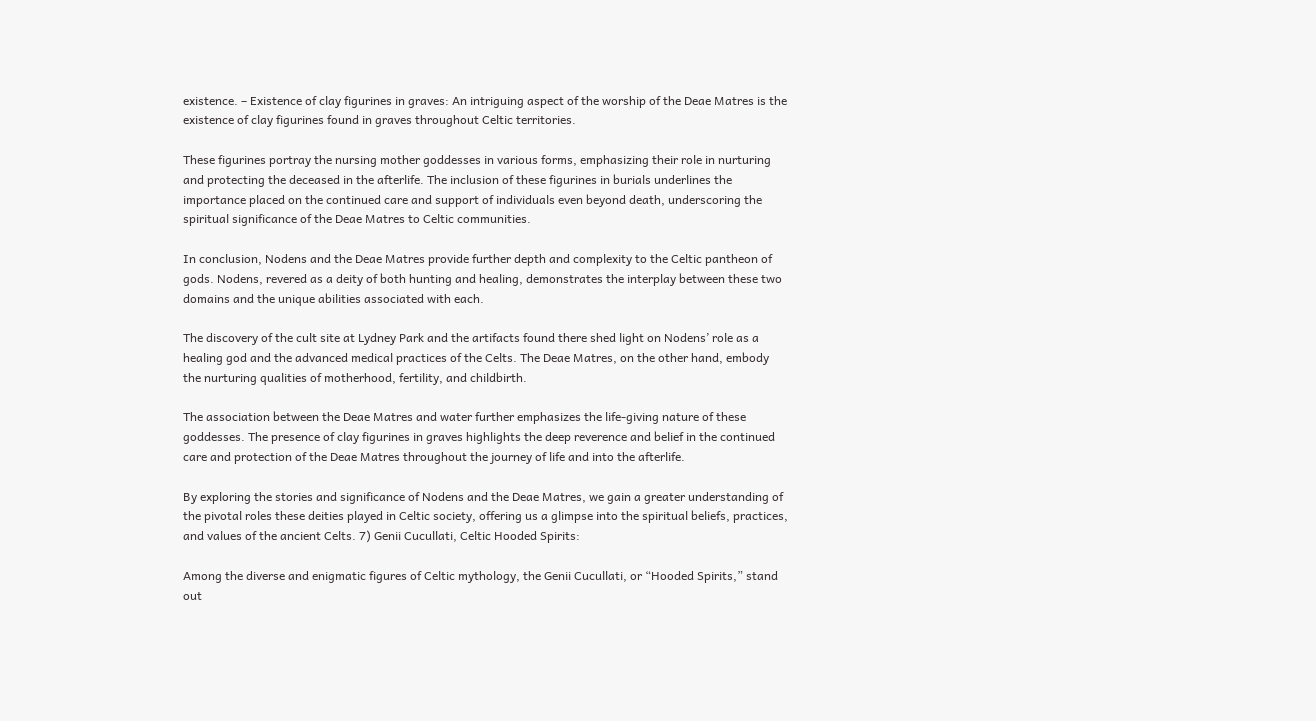existence. – Existence of clay figurines in graves: An intriguing aspect of the worship of the Deae Matres is the existence of clay figurines found in graves throughout Celtic territories.

These figurines portray the nursing mother goddesses in various forms, emphasizing their role in nurturing and protecting the deceased in the afterlife. The inclusion of these figurines in burials underlines the importance placed on the continued care and support of individuals even beyond death, underscoring the spiritual significance of the Deae Matres to Celtic communities.

In conclusion, Nodens and the Deae Matres provide further depth and complexity to the Celtic pantheon of gods. Nodens, revered as a deity of both hunting and healing, demonstrates the interplay between these two domains and the unique abilities associated with each.

The discovery of the cult site at Lydney Park and the artifacts found there shed light on Nodens’ role as a healing god and the advanced medical practices of the Celts. The Deae Matres, on the other hand, embody the nurturing qualities of motherhood, fertility, and childbirth.

The association between the Deae Matres and water further emphasizes the life-giving nature of these goddesses. The presence of clay figurines in graves highlights the deep reverence and belief in the continued care and protection of the Deae Matres throughout the journey of life and into the afterlife.

By exploring the stories and significance of Nodens and the Deae Matres, we gain a greater understanding of the pivotal roles these deities played in Celtic society, offering us a glimpse into the spiritual beliefs, practices, and values of the ancient Celts. 7) Genii Cucullati, Celtic Hooded Spirits:

Among the diverse and enigmatic figures of Celtic mythology, the Genii Cucullati, or “Hooded Spirits,” stand out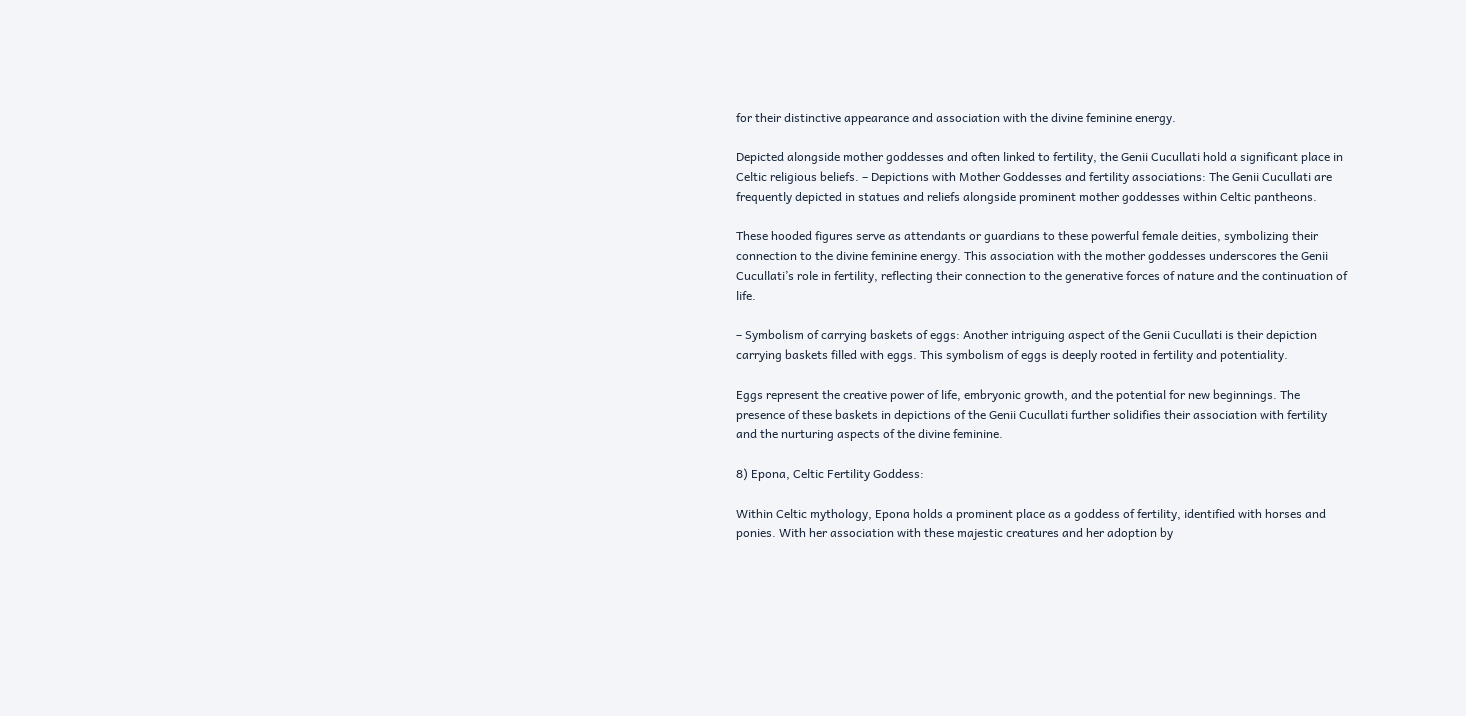for their distinctive appearance and association with the divine feminine energy.

Depicted alongside mother goddesses and often linked to fertility, the Genii Cucullati hold a significant place in Celtic religious beliefs. – Depictions with Mother Goddesses and fertility associations: The Genii Cucullati are frequently depicted in statues and reliefs alongside prominent mother goddesses within Celtic pantheons.

These hooded figures serve as attendants or guardians to these powerful female deities, symbolizing their connection to the divine feminine energy. This association with the mother goddesses underscores the Genii Cucullati’s role in fertility, reflecting their connection to the generative forces of nature and the continuation of life.

– Symbolism of carrying baskets of eggs: Another intriguing aspect of the Genii Cucullati is their depiction carrying baskets filled with eggs. This symbolism of eggs is deeply rooted in fertility and potentiality.

Eggs represent the creative power of life, embryonic growth, and the potential for new beginnings. The presence of these baskets in depictions of the Genii Cucullati further solidifies their association with fertility and the nurturing aspects of the divine feminine.

8) Epona, Celtic Fertility Goddess:

Within Celtic mythology, Epona holds a prominent place as a goddess of fertility, identified with horses and ponies. With her association with these majestic creatures and her adoption by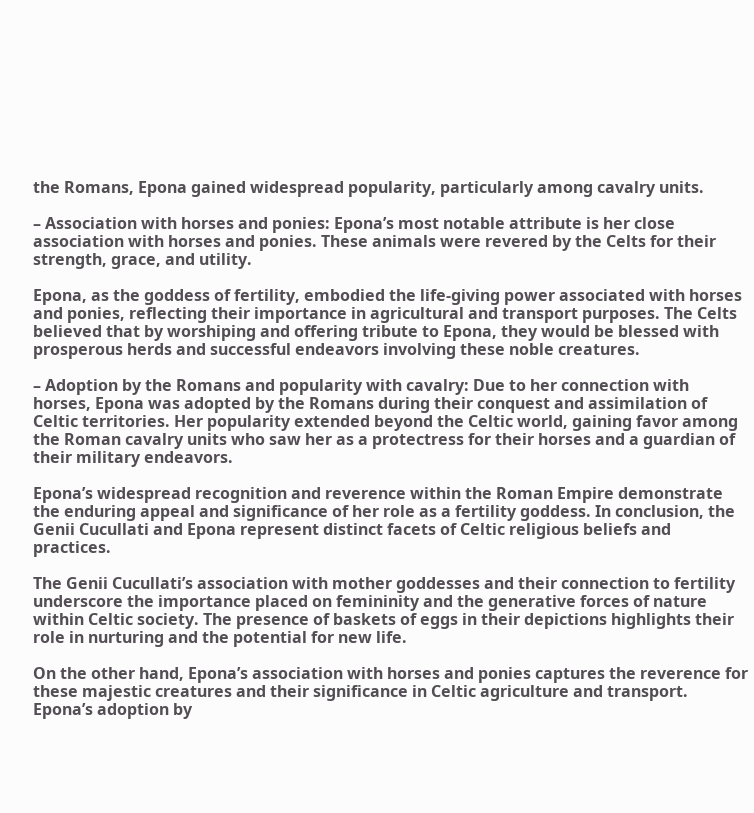the Romans, Epona gained widespread popularity, particularly among cavalry units.

– Association with horses and ponies: Epona’s most notable attribute is her close association with horses and ponies. These animals were revered by the Celts for their strength, grace, and utility.

Epona, as the goddess of fertility, embodied the life-giving power associated with horses and ponies, reflecting their importance in agricultural and transport purposes. The Celts believed that by worshiping and offering tribute to Epona, they would be blessed with prosperous herds and successful endeavors involving these noble creatures.

– Adoption by the Romans and popularity with cavalry: Due to her connection with horses, Epona was adopted by the Romans during their conquest and assimilation of Celtic territories. Her popularity extended beyond the Celtic world, gaining favor among the Roman cavalry units who saw her as a protectress for their horses and a guardian of their military endeavors.

Epona’s widespread recognition and reverence within the Roman Empire demonstrate the enduring appeal and significance of her role as a fertility goddess. In conclusion, the Genii Cucullati and Epona represent distinct facets of Celtic religious beliefs and practices.

The Genii Cucullati’s association with mother goddesses and their connection to fertility underscore the importance placed on femininity and the generative forces of nature within Celtic society. The presence of baskets of eggs in their depictions highlights their role in nurturing and the potential for new life.

On the other hand, Epona’s association with horses and ponies captures the reverence for these majestic creatures and their significance in Celtic agriculture and transport. Epona’s adoption by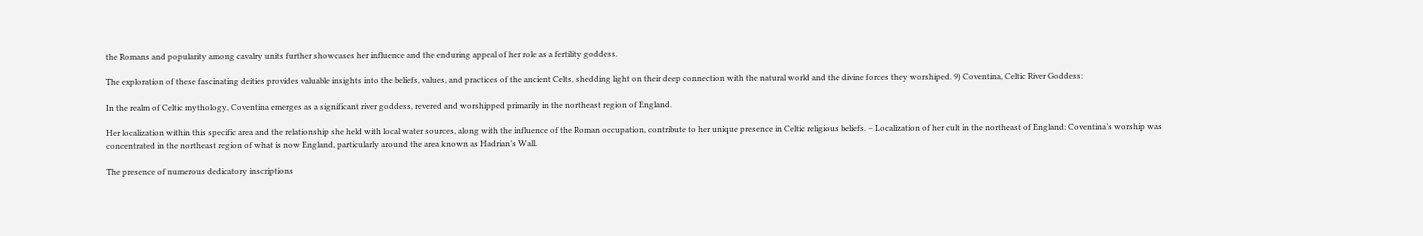the Romans and popularity among cavalry units further showcases her influence and the enduring appeal of her role as a fertility goddess.

The exploration of these fascinating deities provides valuable insights into the beliefs, values, and practices of the ancient Celts, shedding light on their deep connection with the natural world and the divine forces they worshiped. 9) Coventina, Celtic River Goddess:

In the realm of Celtic mythology, Coventina emerges as a significant river goddess, revered and worshipped primarily in the northeast region of England.

Her localization within this specific area and the relationship she held with local water sources, along with the influence of the Roman occupation, contribute to her unique presence in Celtic religious beliefs. – Localization of her cult in the northeast of England: Coventina’s worship was concentrated in the northeast region of what is now England, particularly around the area known as Hadrian’s Wall.

The presence of numerous dedicatory inscriptions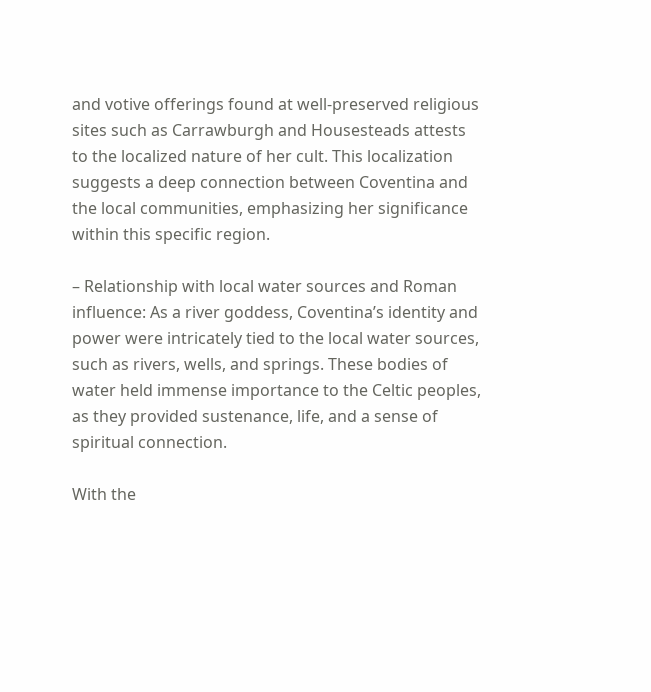and votive offerings found at well-preserved religious sites such as Carrawburgh and Housesteads attests to the localized nature of her cult. This localization suggests a deep connection between Coventina and the local communities, emphasizing her significance within this specific region.

– Relationship with local water sources and Roman influence: As a river goddess, Coventina’s identity and power were intricately tied to the local water sources, such as rivers, wells, and springs. These bodies of water held immense importance to the Celtic peoples, as they provided sustenance, life, and a sense of spiritual connection.

With the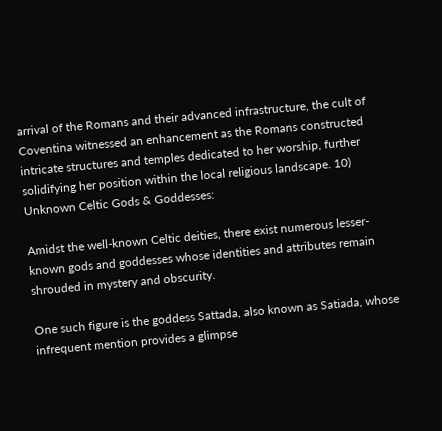arrival of the Romans and their advanced infrastructure, the cult of Coventina witnessed an enhancement as the Romans constructed intricate structures and temples dedicated to her worship, further solidifying her position within the local religious landscape. 10) Unknown Celtic Gods & Goddesses:

Amidst the well-known Celtic deities, there exist numerous lesser-known gods and goddesses whose identities and attributes remain shrouded in mystery and obscurity.

One such figure is the goddess Sattada, also known as Satiada, whose infrequent mention provides a glimpse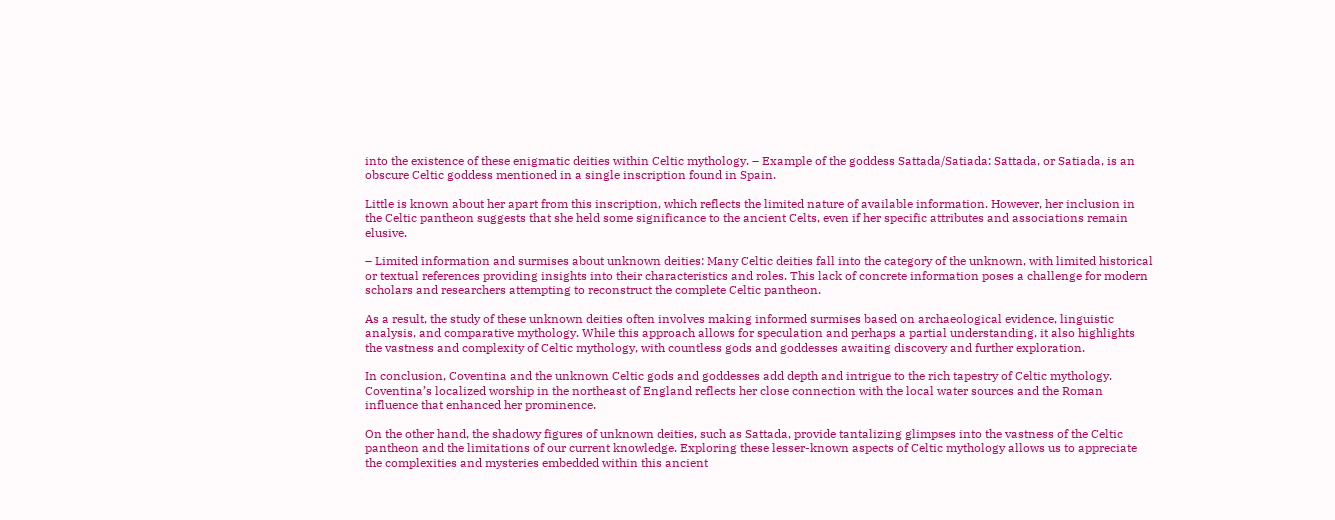into the existence of these enigmatic deities within Celtic mythology. – Example of the goddess Sattada/Satiada: Sattada, or Satiada, is an obscure Celtic goddess mentioned in a single inscription found in Spain.

Little is known about her apart from this inscription, which reflects the limited nature of available information. However, her inclusion in the Celtic pantheon suggests that she held some significance to the ancient Celts, even if her specific attributes and associations remain elusive.

– Limited information and surmises about unknown deities: Many Celtic deities fall into the category of the unknown, with limited historical or textual references providing insights into their characteristics and roles. This lack of concrete information poses a challenge for modern scholars and researchers attempting to reconstruct the complete Celtic pantheon.

As a result, the study of these unknown deities often involves making informed surmises based on archaeological evidence, linguistic analysis, and comparative mythology. While this approach allows for speculation and perhaps a partial understanding, it also highlights the vastness and complexity of Celtic mythology, with countless gods and goddesses awaiting discovery and further exploration.

In conclusion, Coventina and the unknown Celtic gods and goddesses add depth and intrigue to the rich tapestry of Celtic mythology. Coventina’s localized worship in the northeast of England reflects her close connection with the local water sources and the Roman influence that enhanced her prominence.

On the other hand, the shadowy figures of unknown deities, such as Sattada, provide tantalizing glimpses into the vastness of the Celtic pantheon and the limitations of our current knowledge. Exploring these lesser-known aspects of Celtic mythology allows us to appreciate the complexities and mysteries embedded within this ancient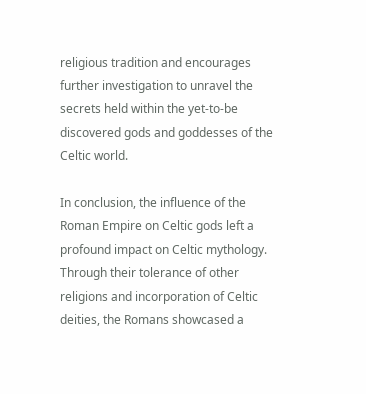religious tradition and encourages further investigation to unravel the secrets held within the yet-to-be discovered gods and goddesses of the Celtic world.

In conclusion, the influence of the Roman Empire on Celtic gods left a profound impact on Celtic mythology. Through their tolerance of other religions and incorporation of Celtic deities, the Romans showcased a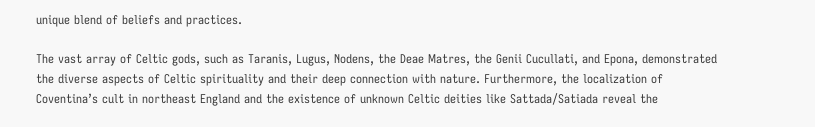unique blend of beliefs and practices.

The vast array of Celtic gods, such as Taranis, Lugus, Nodens, the Deae Matres, the Genii Cucullati, and Epona, demonstrated the diverse aspects of Celtic spirituality and their deep connection with nature. Furthermore, the localization of Coventina’s cult in northeast England and the existence of unknown Celtic deities like Sattada/Satiada reveal the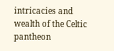intricacies and wealth of the Celtic pantheon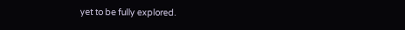yet to be fully explored.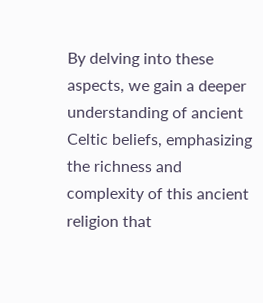By delving into these aspects, we gain a deeper understanding of ancient Celtic beliefs, emphasizing the richness and complexity of this ancient religion that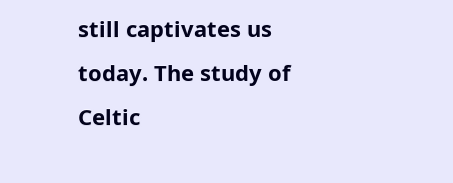still captivates us today. The study of Celtic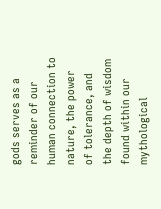gods serves as a reminder of our human connection to nature, the power of tolerance, and the depth of wisdom found within our mythological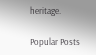heritage.

Popular Posts